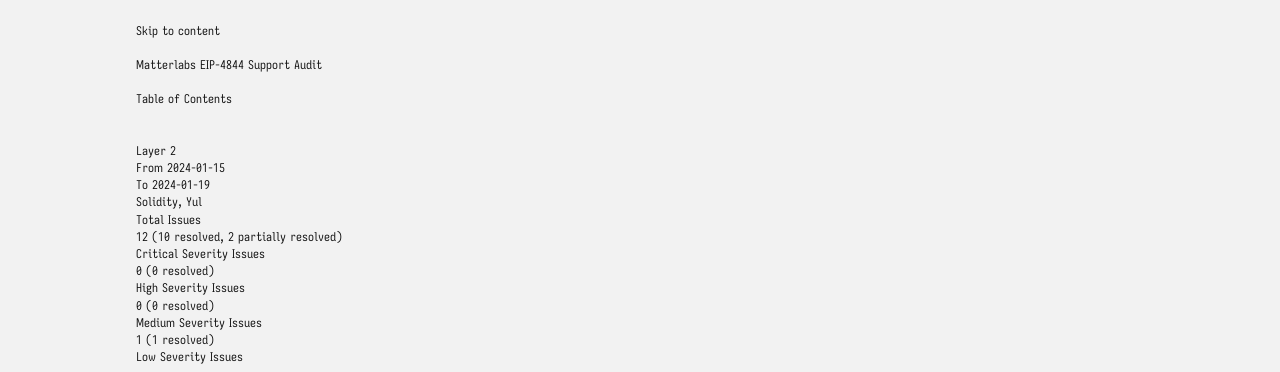Skip to content

Matterlabs EIP-4844 Support Audit

Table of Contents


Layer 2
From 2024-01-15
To 2024-01-19
Solidity, Yul
Total Issues
12 (10 resolved, 2 partially resolved)
Critical Severity Issues
0 (0 resolved)
High Severity Issues
0 (0 resolved)
Medium Severity Issues
1 (1 resolved)
Low Severity Issues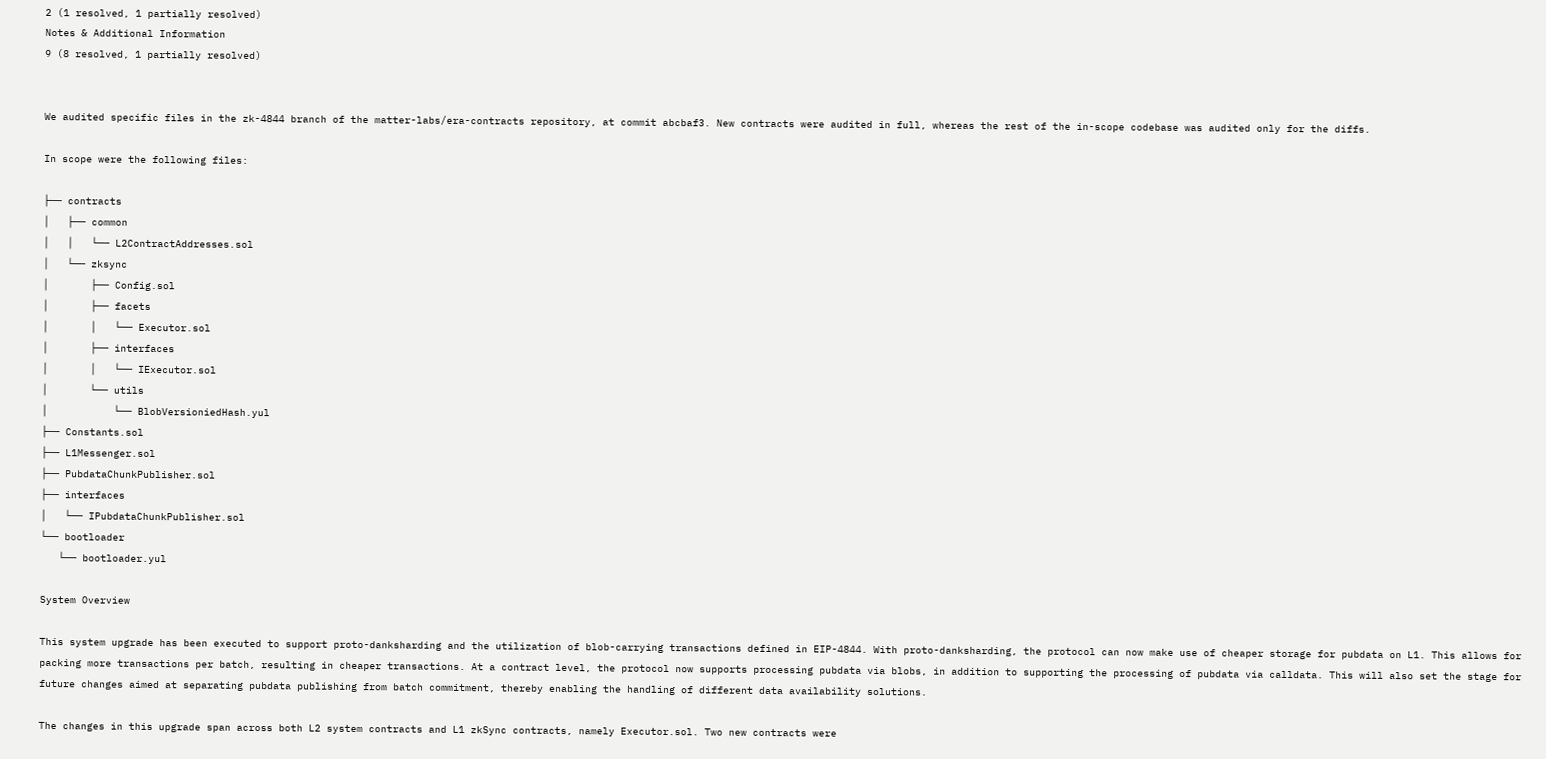2 (1 resolved, 1 partially resolved)
Notes & Additional Information
9 (8 resolved, 1 partially resolved)


We audited specific files in the zk-4844 branch of the matter-labs/era-contracts repository, at commit abcbaf3. New contracts were audited in full, whereas the rest of the in-scope codebase was audited only for the diffs.

In scope were the following files:

├── contracts
│   ├── common
│   │   └── L2ContractAddresses.sol
│   └── zksync
│       ├── Config.sol
│       ├── facets
│       │   └── Executor.sol
│       ├── interfaces
│       │   └── IExecutor.sol
│       └── utils
│           └── BlobVersioniedHash.yul
├── Constants.sol
├── L1Messenger.sol
├── PubdataChunkPublisher.sol
├── interfaces
│   └── IPubdataChunkPublisher.sol
└── bootloader
   └── bootloader.yul

System Overview

This system upgrade has been executed to support proto-danksharding and the utilization of blob-carrying transactions defined in EIP-4844. With proto-danksharding, the protocol can now make use of cheaper storage for pubdata on L1. This allows for packing more transactions per batch, resulting in cheaper transactions. At a contract level, the protocol now supports processing pubdata via blobs, in addition to supporting the processing of pubdata via calldata. This will also set the stage for future changes aimed at separating pubdata publishing from batch commitment, thereby enabling the handling of different data availability solutions.

The changes in this upgrade span across both L2 system contracts and L1 zkSync contracts, namely Executor.sol. Two new contracts were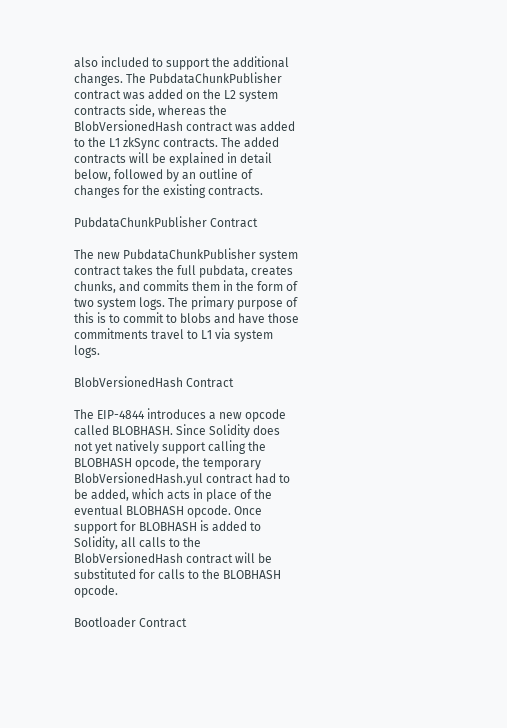also included to support the additional changes. The PubdataChunkPublisher contract was added on the L2 system contracts side, whereas the BlobVersionedHash contract was added to the L1 zkSync contracts. The added contracts will be explained in detail below, followed by an outline of changes for the existing contracts.

PubdataChunkPublisher Contract

The new PubdataChunkPublisher system contract takes the full pubdata, creates chunks, and commits them in the form of two system logs. The primary purpose of this is to commit to blobs and have those commitments travel to L1 via system logs.

BlobVersionedHash Contract

The EIP-4844 introduces a new opcode called BLOBHASH. Since Solidity does not yet natively support calling the BLOBHASH opcode, the temporary BlobVersionedHash.yul contract had to be added, which acts in place of the eventual BLOBHASH opcode. Once support for BLOBHASH is added to Solidity, all calls to the BlobVersionedHash contract will be substituted for calls to the BLOBHASH opcode.

Bootloader Contract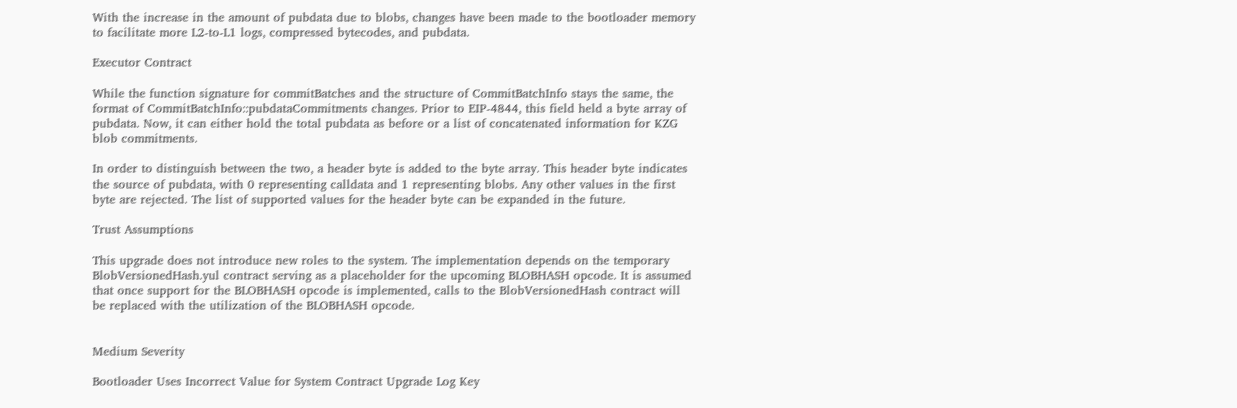With the increase in the amount of pubdata due to blobs, changes have been made to the bootloader memory to facilitate more L2-to-L1 logs, compressed bytecodes, and pubdata.

Executor Contract

While the function signature for commitBatches and the structure of CommitBatchInfo stays the same, the format of CommitBatchInfo::pubdataCommitments changes. Prior to EIP-4844, this field held a byte array of pubdata. Now, it can either hold the total pubdata as before or a list of concatenated information for KZG blob commitments.

In order to distinguish between the two, a header byte is added to the byte array. This header byte indicates the source of pubdata, with 0 representing calldata and 1 representing blobs. Any other values in the first byte are rejected. The list of supported values for the header byte can be expanded in the future.

Trust Assumptions

This upgrade does not introduce new roles to the system. The implementation depends on the temporary BlobVersionedHash.yul contract serving as a placeholder for the upcoming BLOBHASH opcode. It is assumed that once support for the BLOBHASH opcode is implemented, calls to the BlobVersionedHash contract will be replaced with the utilization of the BLOBHASH opcode.


Medium Severity

Bootloader Uses Incorrect Value for System Contract Upgrade Log Key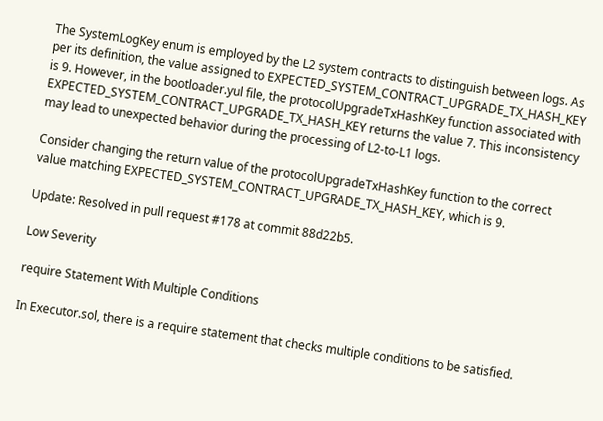The SystemLogKey enum is employed by the L2 system contracts to distinguish between logs. As per its definition, the value assigned to EXPECTED_SYSTEM_CONTRACT_UPGRADE_TX_HASH_KEY is 9. However, in the bootloader.yul file, the protocolUpgradeTxHashKey function associated with EXPECTED_SYSTEM_CONTRACT_UPGRADE_TX_HASH_KEY returns the value 7. This inconsistency may lead to unexpected behavior during the processing of L2-to-L1 logs.

Consider changing the return value of the protocolUpgradeTxHashKey function to the correct value matching EXPECTED_SYSTEM_CONTRACT_UPGRADE_TX_HASH_KEY, which is 9.

Update: Resolved in pull request #178 at commit 88d22b5.

Low Severity

require Statement With Multiple Conditions

In Executor.sol, there is a require statement that checks multiple conditions to be satisfied.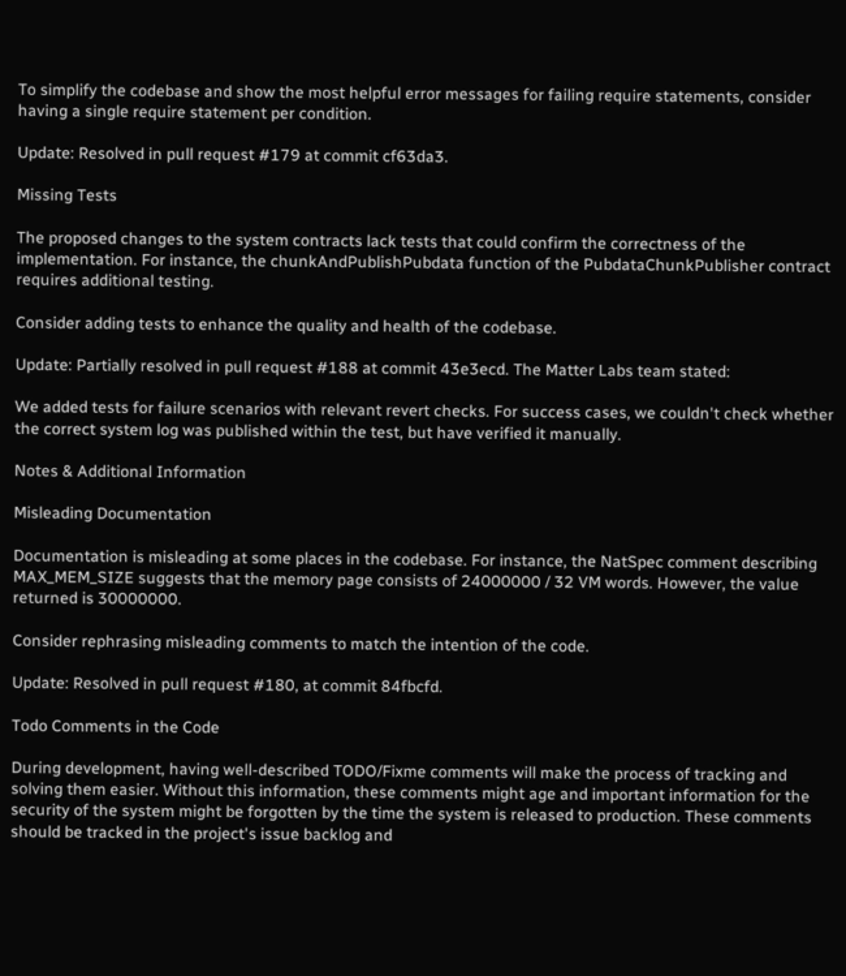To simplify the codebase and show the most helpful error messages for failing require statements, consider having a single require statement per condition.

Update: Resolved in pull request #179 at commit cf63da3.

Missing Tests

The proposed changes to the system contracts lack tests that could confirm the correctness of the implementation. For instance, the chunkAndPublishPubdata function of the PubdataChunkPublisher contract requires additional testing.

Consider adding tests to enhance the quality and health of the codebase.

Update: Partially resolved in pull request #188 at commit 43e3ecd. The Matter Labs team stated:

We added tests for failure scenarios with relevant revert checks. For success cases, we couldn't check whether the correct system log was published within the test, but have verified it manually.

Notes & Additional Information

Misleading Documentation

Documentation is misleading at some places in the codebase. For instance, the NatSpec comment describing MAX_MEM_SIZE suggests that the memory page consists of 24000000 / 32 VM words. However, the value returned is 30000000.

Consider rephrasing misleading comments to match the intention of the code.

Update: Resolved in pull request #180, at commit 84fbcfd.

Todo Comments in the Code

During development, having well-described TODO/Fixme comments will make the process of tracking and solving them easier. Without this information, these comments might age and important information for the security of the system might be forgotten by the time the system is released to production. These comments should be tracked in the project's issue backlog and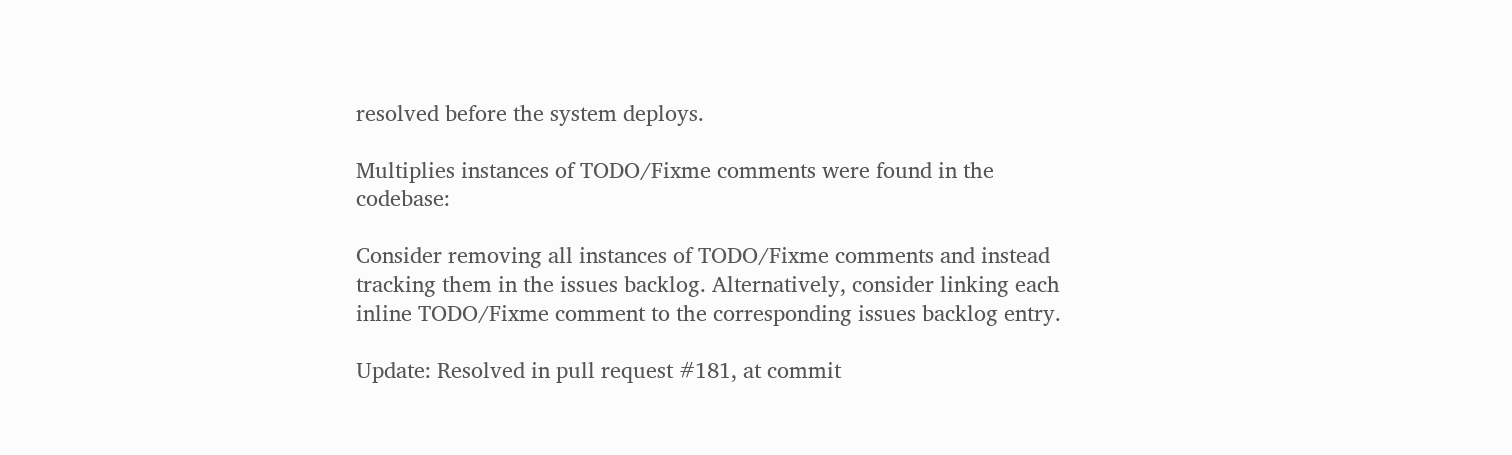resolved before the system deploys.

Multiplies instances of TODO/Fixme comments were found in the codebase:

Consider removing all instances of TODO/Fixme comments and instead tracking them in the issues backlog. Alternatively, consider linking each inline TODO/Fixme comment to the corresponding issues backlog entry.

Update: Resolved in pull request #181, at commit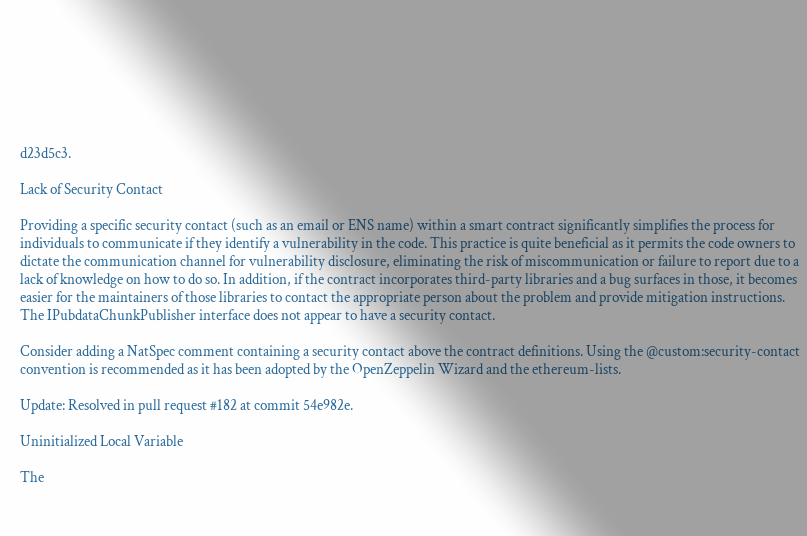d23d5c3.

Lack of Security Contact

Providing a specific security contact (such as an email or ENS name) within a smart contract significantly simplifies the process for individuals to communicate if they identify a vulnerability in the code. This practice is quite beneficial as it permits the code owners to dictate the communication channel for vulnerability disclosure, eliminating the risk of miscommunication or failure to report due to a lack of knowledge on how to do so. In addition, if the contract incorporates third-party libraries and a bug surfaces in those, it becomes easier for the maintainers of those libraries to contact the appropriate person about the problem and provide mitigation instructions. The IPubdataChunkPublisher interface does not appear to have a security contact.

Consider adding a NatSpec comment containing a security contact above the contract definitions. Using the @custom:security-contact convention is recommended as it has been adopted by the OpenZeppelin Wizard and the ethereum-lists.

Update: Resolved in pull request #182 at commit 54e982e.

Uninitialized Local Variable

The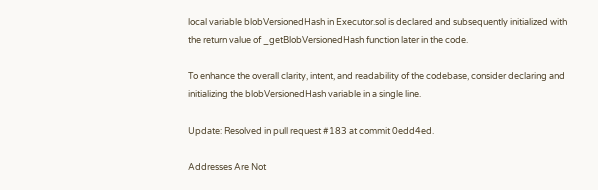local variable blobVersionedHash in Executor.sol is declared and subsequently initialized with the return value of _getBlobVersionedHash function later in the code.

To enhance the overall clarity, intent, and readability of the codebase, consider declaring and initializing the blobVersionedHash variable in a single line.

Update: Resolved in pull request #183 at commit 0edd4ed.

Addresses Are Not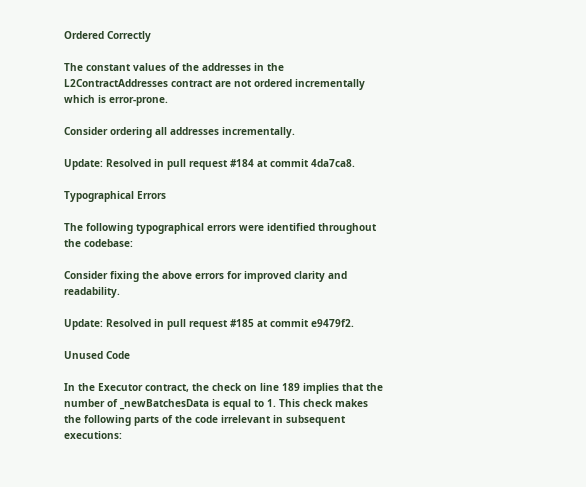Ordered Correctly

The constant values of the addresses in the L2ContractAddresses contract are not ordered incrementally which is error-prone.

Consider ordering all addresses incrementally.

Update: Resolved in pull request #184 at commit 4da7ca8.

Typographical Errors

The following typographical errors were identified throughout the codebase:

Consider fixing the above errors for improved clarity and readability.

Update: Resolved in pull request #185 at commit e9479f2.

Unused Code

In the Executor contract, the check on line 189 implies that the number of _newBatchesData is equal to 1. This check makes the following parts of the code irrelevant in subsequent executions: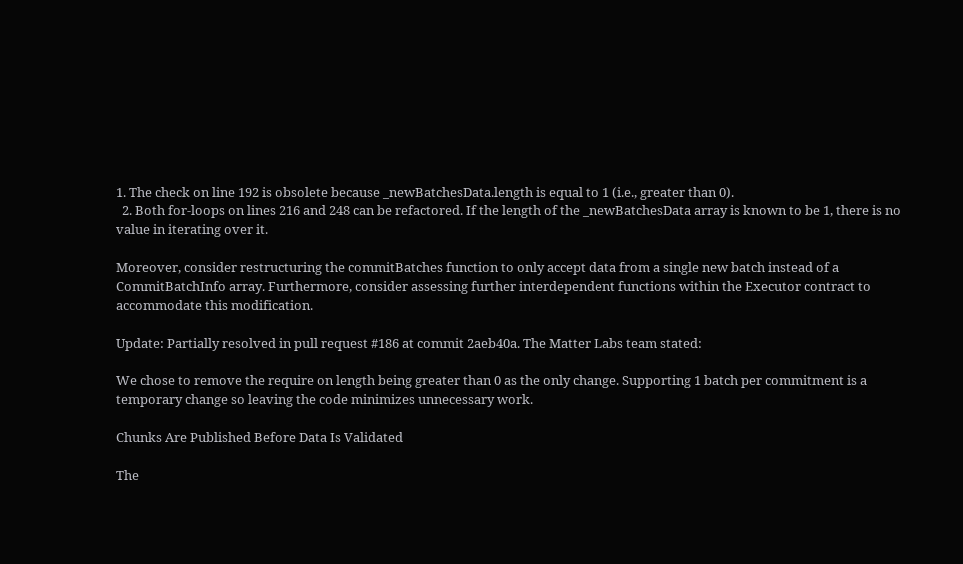1. The check on line 192 is obsolete because _newBatchesData.length is equal to 1 (i.e., greater than 0).
  2. Both for-loops on lines 216 and 248 can be refactored. If the length of the _newBatchesData array is known to be 1, there is no value in iterating over it.

Moreover, consider restructuring the commitBatches function to only accept data from a single new batch instead of a CommitBatchInfo array. Furthermore, consider assessing further interdependent functions within the Executor contract to accommodate this modification.

Update: Partially resolved in pull request #186 at commit 2aeb40a. The Matter Labs team stated:

We chose to remove the require on length being greater than 0 as the only change. Supporting 1 batch per commitment is a temporary change so leaving the code minimizes unnecessary work.

Chunks Are Published Before Data Is Validated

The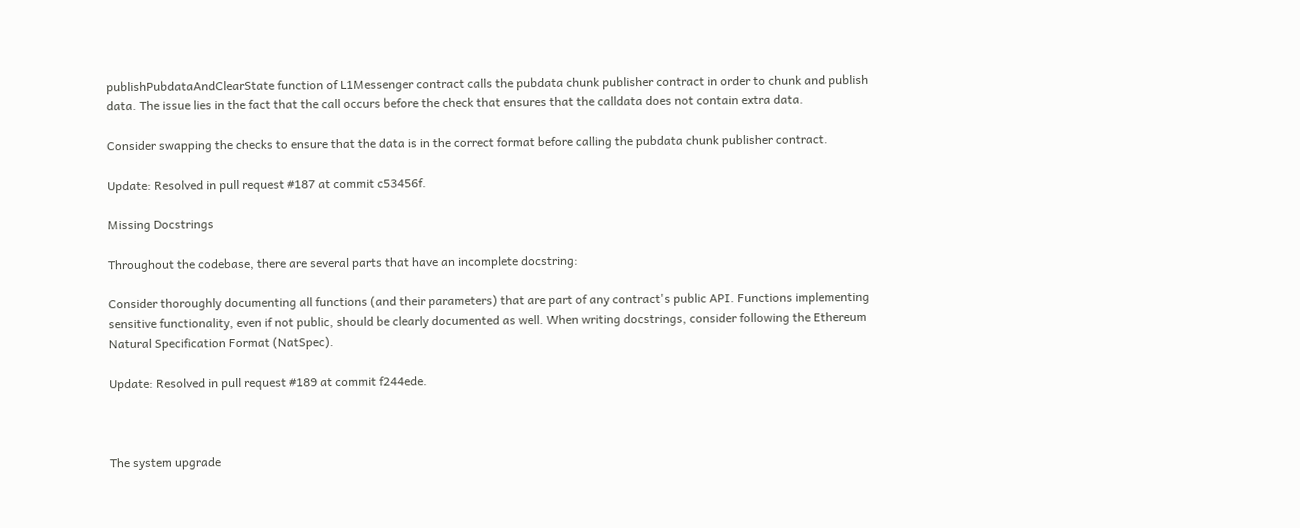publishPubdataAndClearState function of L1Messenger contract calls the pubdata chunk publisher contract in order to chunk and publish data. The issue lies in the fact that the call occurs before the check that ensures that the calldata does not contain extra data.

Consider swapping the checks to ensure that the data is in the correct format before calling the pubdata chunk publisher contract.

Update: Resolved in pull request #187 at commit c53456f.

Missing Docstrings

Throughout the codebase, there are several parts that have an incomplete docstring:

Consider thoroughly documenting all functions (and their parameters) that are part of any contract's public API. Functions implementing sensitive functionality, even if not public, should be clearly documented as well. When writing docstrings, consider following the Ethereum Natural Specification Format (NatSpec).

Update: Resolved in pull request #189 at commit f244ede.



The system upgrade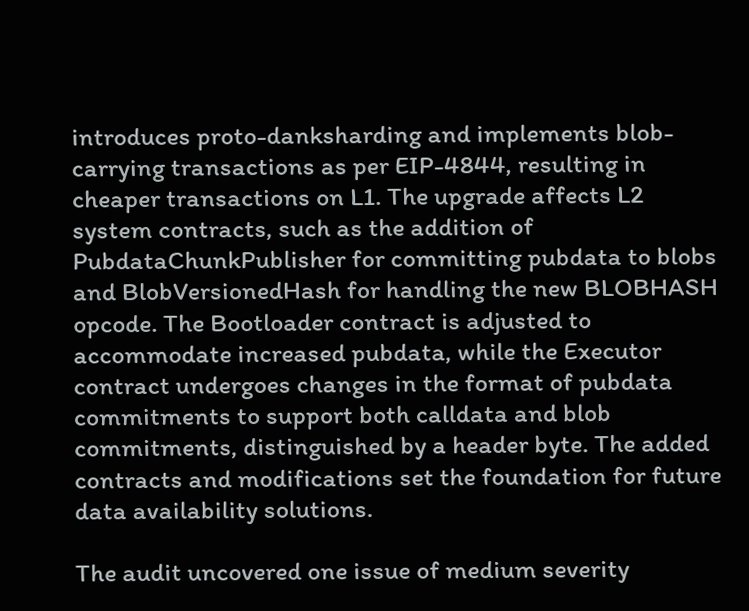introduces proto-danksharding and implements blob-carrying transactions as per EIP-4844, resulting in cheaper transactions on L1. The upgrade affects L2 system contracts, such as the addition of PubdataChunkPublisher for committing pubdata to blobs and BlobVersionedHash for handling the new BLOBHASH opcode. The Bootloader contract is adjusted to accommodate increased pubdata, while the Executor contract undergoes changes in the format of pubdata commitments to support both calldata and blob commitments, distinguished by a header byte. The added contracts and modifications set the foundation for future data availability solutions.

The audit uncovered one issue of medium severity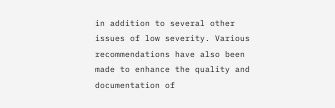in addition to several other issues of low severity. Various recommendations have also been made to enhance the quality and documentation of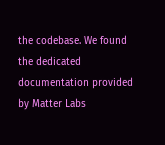the codebase. We found the dedicated documentation provided by Matter Labs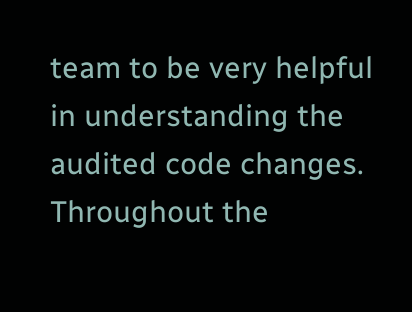team to be very helpful in understanding the audited code changes. Throughout the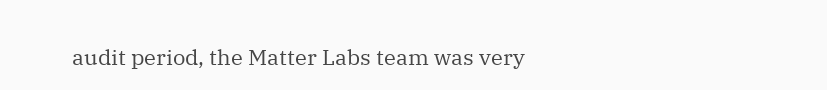audit period, the Matter Labs team was very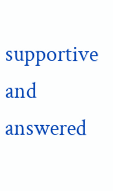supportive and answered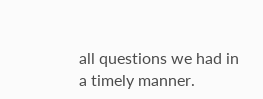all questions we had in a timely manner.